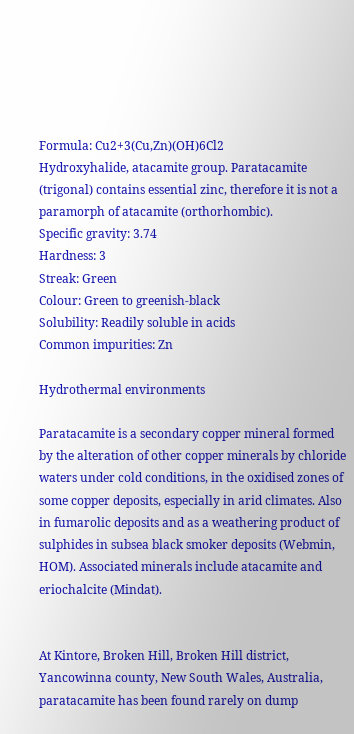Formula: Cu2+3(Cu,Zn)(OH)6Cl2
Hydroxyhalide, atacamite group. Paratacamite (trigonal) contains essential zinc, therefore it is not a paramorph of atacamite (orthorhombic).
Specific gravity: 3.74
Hardness: 3
Streak: Green
Colour: Green to greenish-black
Solubility: Readily soluble in acids
Common impurities: Zn

Hydrothermal environments

Paratacamite is a secondary copper mineral formed by the alteration of other copper minerals by chloride waters under cold conditions, in the oxidised zones of some copper deposits, especially in arid climates. Also in fumarolic deposits and as a weathering product of sulphides in subsea black smoker deposits (Webmin, HOM). Associated minerals include atacamite and eriochalcite (Mindat).


At Kintore, Broken Hill, Broken Hill district, Yancowinna county, New South Wales, Australia, paratacamite has been found rarely on dump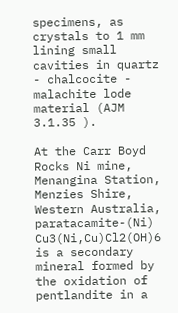specimens, as crystals to 1 mm lining small cavities in quartz - chalcocite - malachite lode material (AJM 3.1.35 ).

At the Carr Boyd Rocks Ni mine, Menangina Station, Menzies Shire, Western Australia, paratacamite-(Ni) Cu3(Ni,Cu)Cl2(OH)6 is a secondary mineral formed by the oxidation of pentlandite in a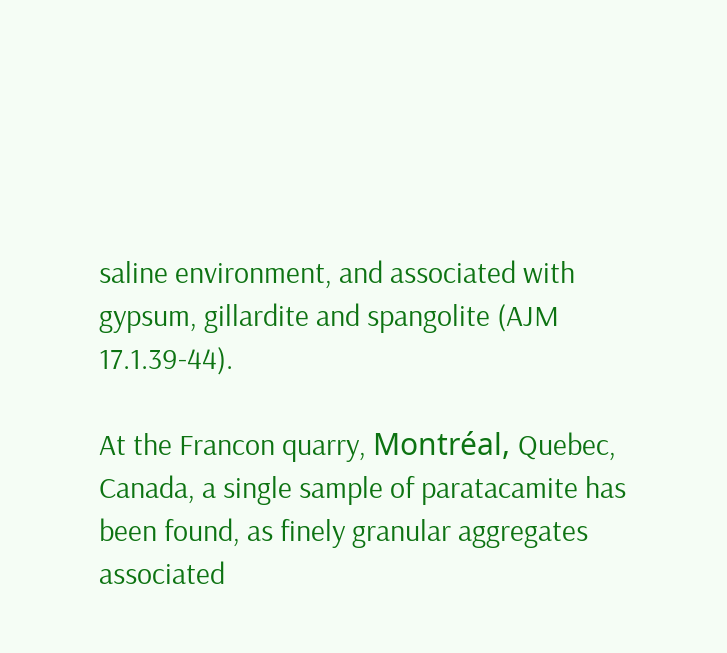saline environment, and associated with gypsum, gillardite and spangolite (AJM 17.1.39-44).

At the Francon quarry, Montréal, Quebec, Canada, a single sample of paratacamite has been found, as finely granular aggregates associated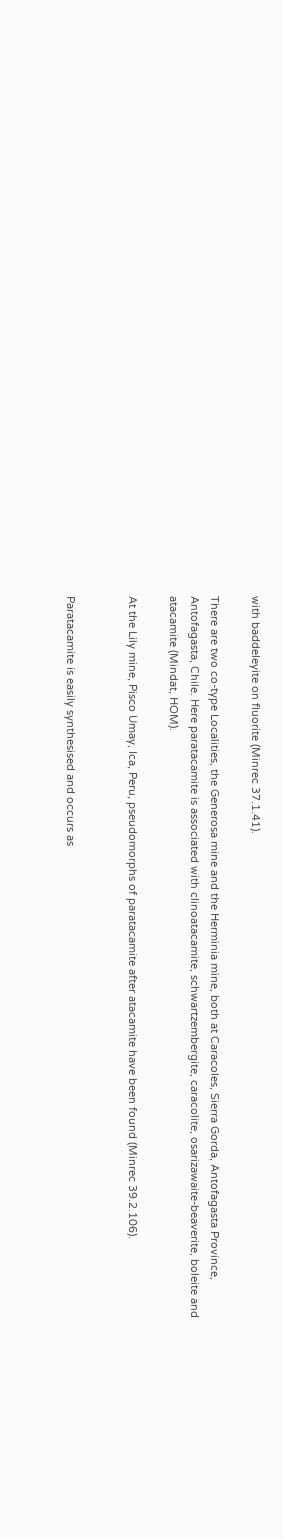with baddeleyite on fluorite (Minrec 37.1.41).

There are two co-type Localities, the Generosa mine and the Herminia mine, both at Caracoles, Sierra Gorda, Antofagasta Province, Antofagasta, Chile. Here paratacamite is associated with clinoatacamite, schwartzembergite, caracolite, osarizawaite-beaverite, boleite and atacamite (Mindat, HOM).

At the Lily mine, Pisco Umay, Ica, Peru, pseudomorphs of paratacamite after atacamite have been found (Minrec 39.2.106).


Paratacamite is easily synthesised and occurs as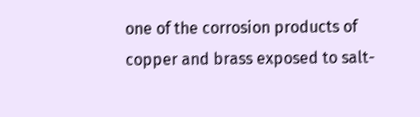one of the corrosion products of copper and brass exposed to salt-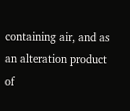containing air, and as an alteration product of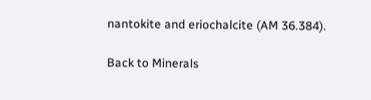nantokite and eriochalcite (AM 36.384).

Back to Minerals